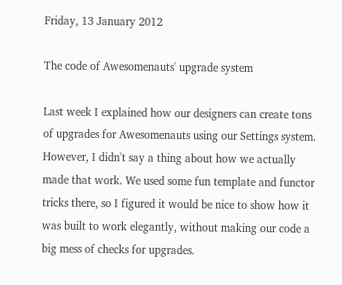Friday, 13 January 2012

The code of Awesomenauts' upgrade system

Last week I explained how our designers can create tons of upgrades for Awesomenauts using our Settings system. However, I didn't say a thing about how we actually made that work. We used some fun template and functor tricks there, so I figured it would be nice to show how it was built to work elegantly, without making our code a big mess of checks for upgrades.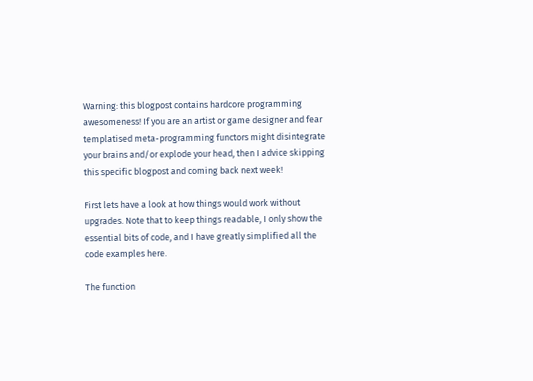Warning: this blogpost contains hardcore programming awesomeness! If you are an artist or game designer and fear templatised meta-programming functors might disintegrate your brains and/or explode your head, then I advice skipping this specific blogpost and coming back next week!

First lets have a look at how things would work without upgrades. Note that to keep things readable, I only show the essential bits of code, and I have greatly simplified all the code examples here.

The function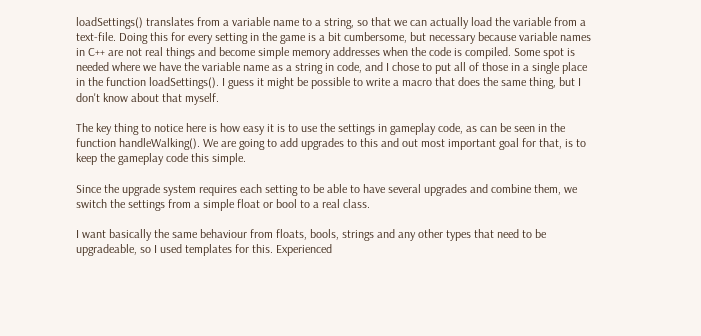loadSettings() translates from a variable name to a string, so that we can actually load the variable from a text-file. Doing this for every setting in the game is a bit cumbersome, but necessary because variable names in C++ are not real things and become simple memory addresses when the code is compiled. Some spot is needed where we have the variable name as a string in code, and I chose to put all of those in a single place in the function loadSettings(). I guess it might be possible to write a macro that does the same thing, but I don't know about that myself.

The key thing to notice here is how easy it is to use the settings in gameplay code, as can be seen in the function handleWalking(). We are going to add upgrades to this and out most important goal for that, is to keep the gameplay code this simple.

Since the upgrade system requires each setting to be able to have several upgrades and combine them, we switch the settings from a simple float or bool to a real class.

I want basically the same behaviour from floats, bools, strings and any other types that need to be upgradeable, so I used templates for this. Experienced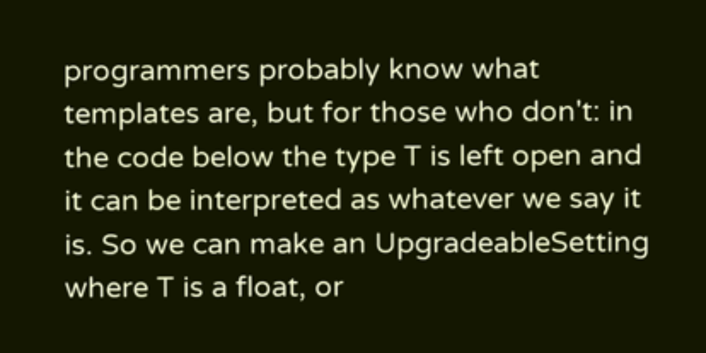programmers probably know what templates are, but for those who don't: in the code below the type T is left open and it can be interpreted as whatever we say it is. So we can make an UpgradeableSetting where T is a float, or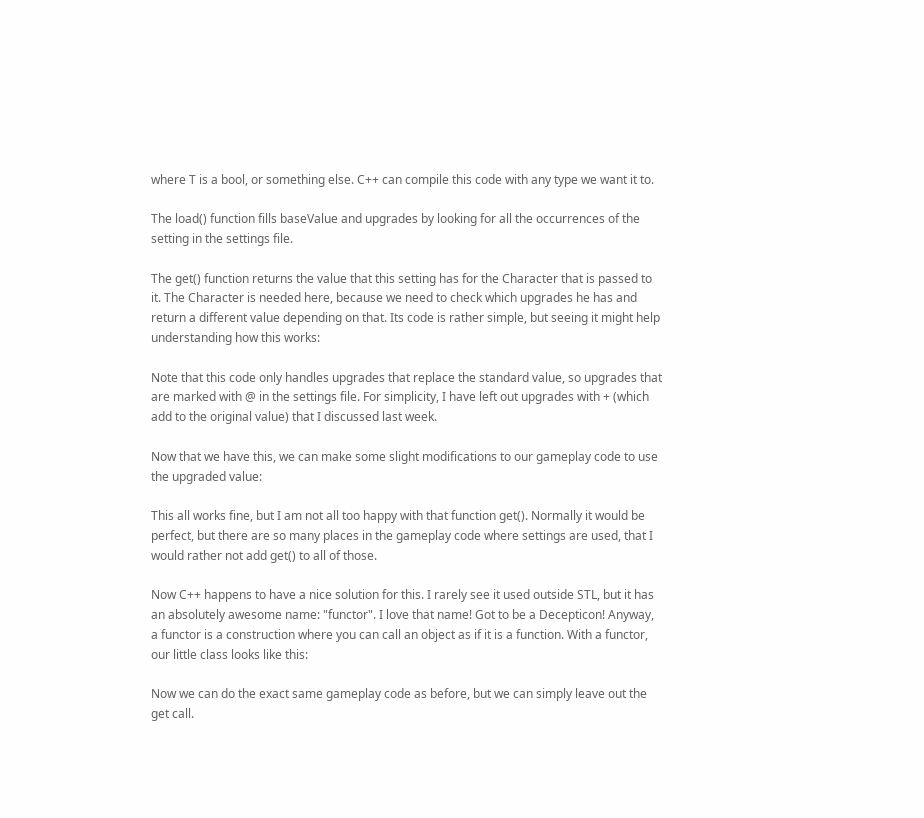where T is a bool, or something else. C++ can compile this code with any type we want it to.

The load() function fills baseValue and upgrades by looking for all the occurrences of the setting in the settings file.

The get() function returns the value that this setting has for the Character that is passed to it. The Character is needed here, because we need to check which upgrades he has and return a different value depending on that. Its code is rather simple, but seeing it might help understanding how this works:

Note that this code only handles upgrades that replace the standard value, so upgrades that are marked with @ in the settings file. For simplicity, I have left out upgrades with + (which add to the original value) that I discussed last week.

Now that we have this, we can make some slight modifications to our gameplay code to use the upgraded value:

This all works fine, but I am not all too happy with that function get(). Normally it would be perfect, but there are so many places in the gameplay code where settings are used, that I would rather not add get() to all of those.

Now C++ happens to have a nice solution for this. I rarely see it used outside STL, but it has an absolutely awesome name: "functor". I love that name! Got to be a Decepticon! Anyway, a functor is a construction where you can call an object as if it is a function. With a functor, our little class looks like this:

Now we can do the exact same gameplay code as before, but we can simply leave out the get call.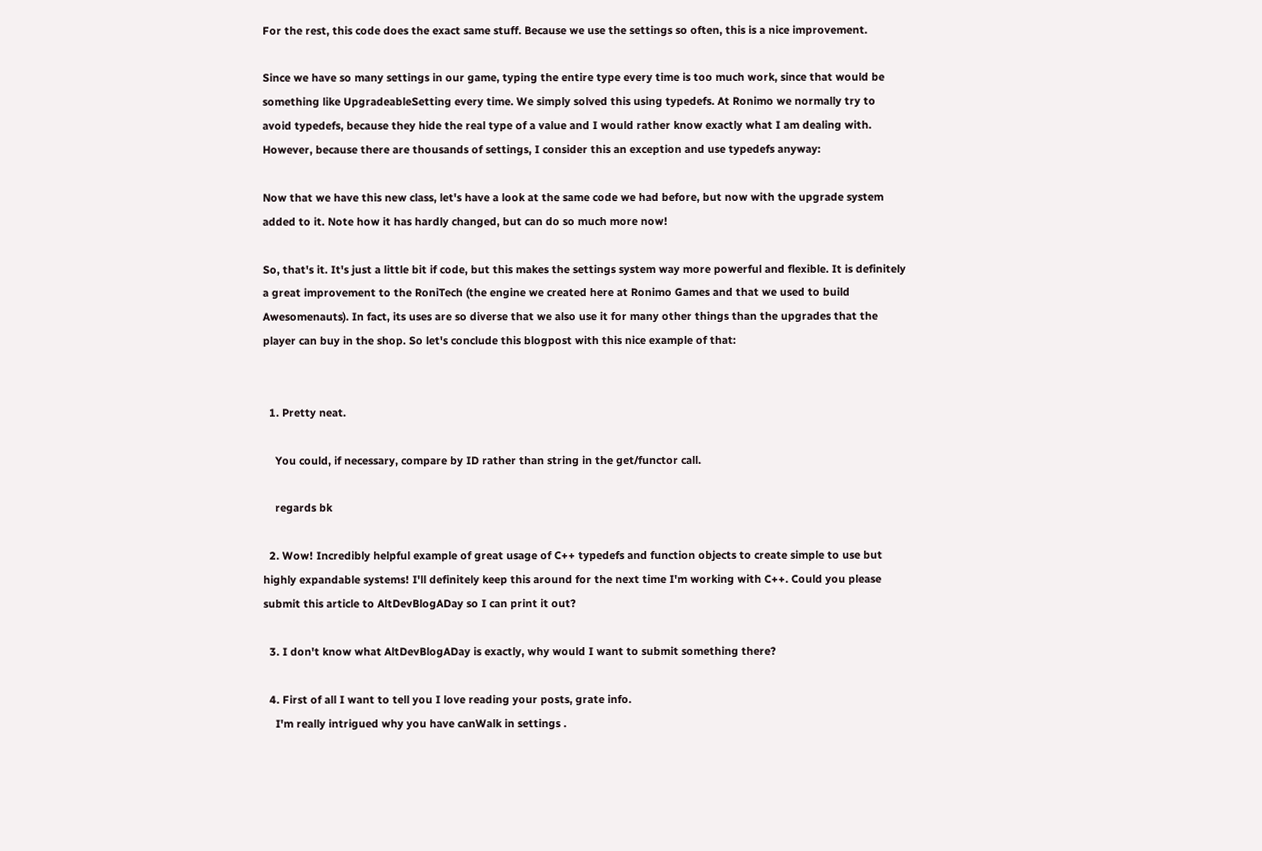For the rest, this code does the exact same stuff. Because we use the settings so often, this is a nice improvement.

Since we have so many settings in our game, typing the entire type every time is too much work, since that would be something like UpgradeableSetting every time. We simply solved this using typedefs. At Ronimo we normally try to avoid typedefs, because they hide the real type of a value and I would rather know exactly what I am dealing with. However, because there are thousands of settings, I consider this an exception and use typedefs anyway:

Now that we have this new class, let's have a look at the same code we had before, but now with the upgrade system added to it. Note how it has hardly changed, but can do so much more now!

So, that's it. It's just a little bit if code, but this makes the settings system way more powerful and flexible. It is definitely a great improvement to the RoniTech (the engine we created here at Ronimo Games and that we used to build Awesomenauts). In fact, its uses are so diverse that we also use it for many other things than the upgrades that the player can buy in the shop. So let's conclude this blogpost with this nice example of that:


  1. Pretty neat.

    You could, if necessary, compare by ID rather than string in the get/functor call.

    regards bk

  2. Wow! Incredibly helpful example of great usage of C++ typedefs and function objects to create simple to use but highly expandable systems! I'll definitely keep this around for the next time I'm working with C++. Could you please submit this article to AltDevBlogADay so I can print it out?

  3. I don't know what AltDevBlogADay is exactly, why would I want to submit something there?

  4. First of all I want to tell you I love reading your posts, grate info.
    I'm really intrigued why you have canWalk in settings .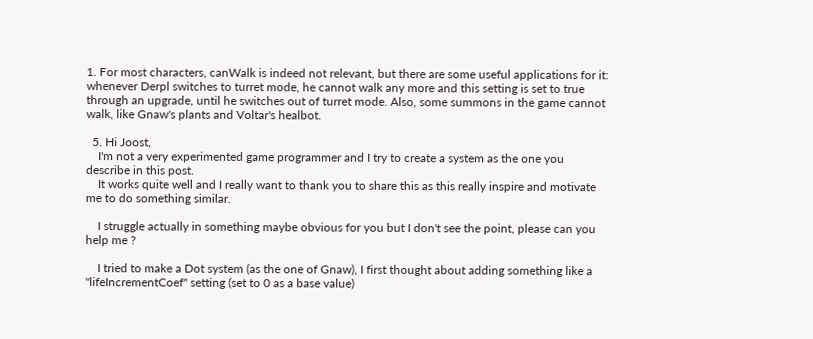1. For most characters, canWalk is indeed not relevant, but there are some useful applications for it: whenever Derpl switches to turret mode, he cannot walk any more and this setting is set to true through an upgrade, until he switches out of turret mode. Also, some summons in the game cannot walk, like Gnaw's plants and Voltar's healbot.

  5. Hi Joost,
    I'm not a very experimented game programmer and I try to create a system as the one you describe in this post.
    It works quite well and I really want to thank you to share this as this really inspire and motivate me to do something similar.

    I struggle actually in something maybe obvious for you but I don't see the point, please can you help me ?

    I tried to make a Dot system (as the one of Gnaw), I first thought about adding something like a "lifeIncrementCoef" setting (set to 0 as a base value)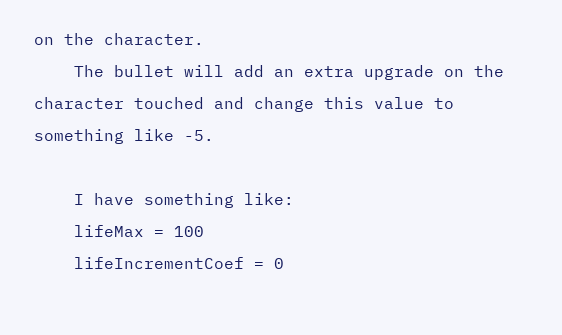on the character.
    The bullet will add an extra upgrade on the character touched and change this value to something like -5.

    I have something like:
    lifeMax = 100
    lifeIncrementCoef = 0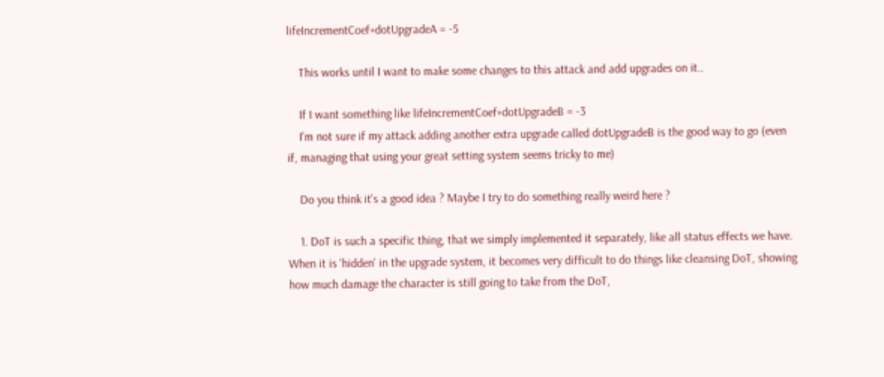lifeIncrementCoef+dotUpgradeA = -5

    This works until I want to make some changes to this attack and add upgrades on it..

    If I want something like lifeIncrementCoef+dotUpgradeB = -3
    I'm not sure if my attack adding another extra upgrade called dotUpgradeB is the good way to go (even if, managing that using your great setting system seems tricky to me)

    Do you think it's a good idea ? Maybe I try to do something really weird here ?

    1. DoT is such a specific thing, that we simply implemented it separately, like all status effects we have. When it is 'hidden' in the upgrade system, it becomes very difficult to do things like cleansing DoT, showing how much damage the character is still going to take from the DoT,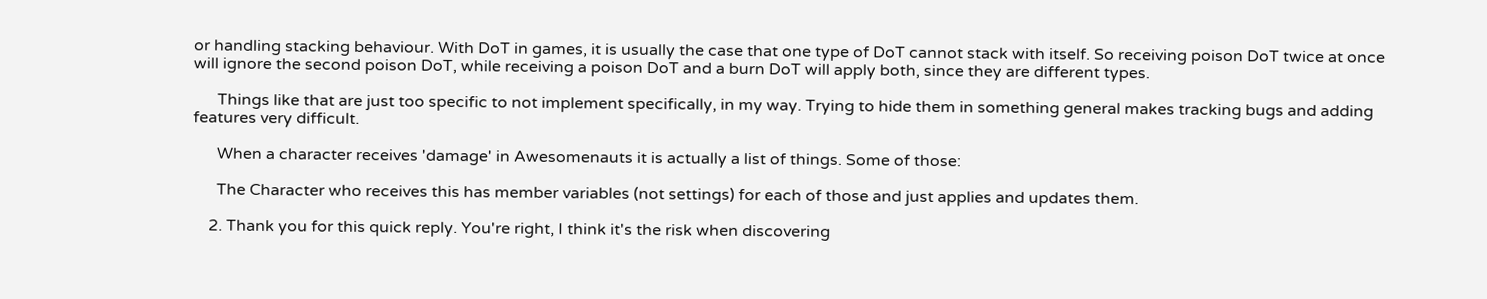or handling stacking behaviour. With DoT in games, it is usually the case that one type of DoT cannot stack with itself. So receiving poison DoT twice at once will ignore the second poison DoT, while receiving a poison DoT and a burn DoT will apply both, since they are different types.

      Things like that are just too specific to not implement specifically, in my way. Trying to hide them in something general makes tracking bugs and adding features very difficult.

      When a character receives 'damage' in Awesomenauts it is actually a list of things. Some of those:

      The Character who receives this has member variables (not settings) for each of those and just applies and updates them.

    2. Thank you for this quick reply. You're right, I think it's the risk when discovering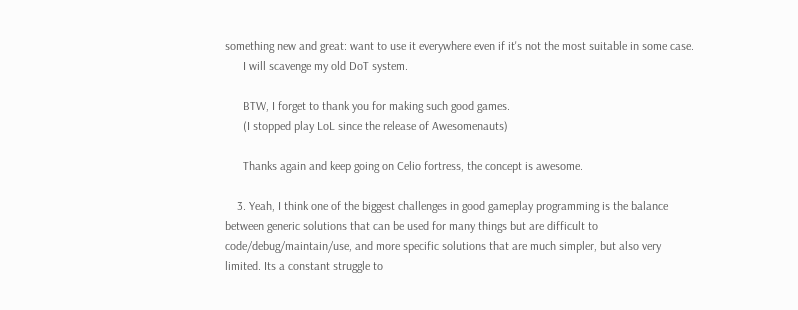something new and great: want to use it everywhere even if it's not the most suitable in some case.
      I will scavenge my old DoT system.

      BTW, I forget to thank you for making such good games.
      (I stopped play LoL since the release of Awesomenauts)

      Thanks again and keep going on Celio fortress, the concept is awesome.

    3. Yeah, I think one of the biggest challenges in good gameplay programming is the balance between generic solutions that can be used for many things but are difficult to code/debug/maintain/use, and more specific solutions that are much simpler, but also very limited. Its a constant struggle to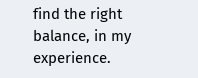find the right balance, in my experience.